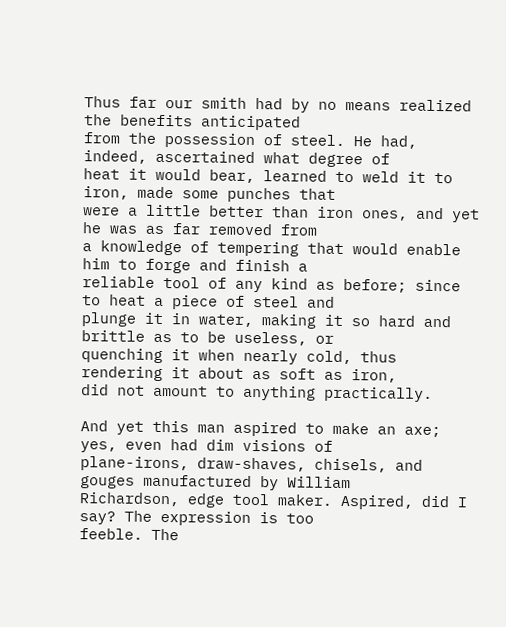Thus far our smith had by no means realized the benefits anticipated
from the possession of steel. He had, indeed, ascertained what degree of
heat it would bear, learned to weld it to iron, made some punches that
were a little better than iron ones, and yet he was as far removed from
a knowledge of tempering that would enable him to forge and finish a
reliable tool of any kind as before; since to heat a piece of steel and
plunge it in water, making it so hard and brittle as to be useless, or
quenching it when nearly cold, thus rendering it about as soft as iron,
did not amount to anything practically.

And yet this man aspired to make an axe; yes, even had dim visions of
plane-irons, draw-shaves, chisels, and gouges manufactured by William
Richardson, edge tool maker. Aspired, did I say? The expression is too
feeble. The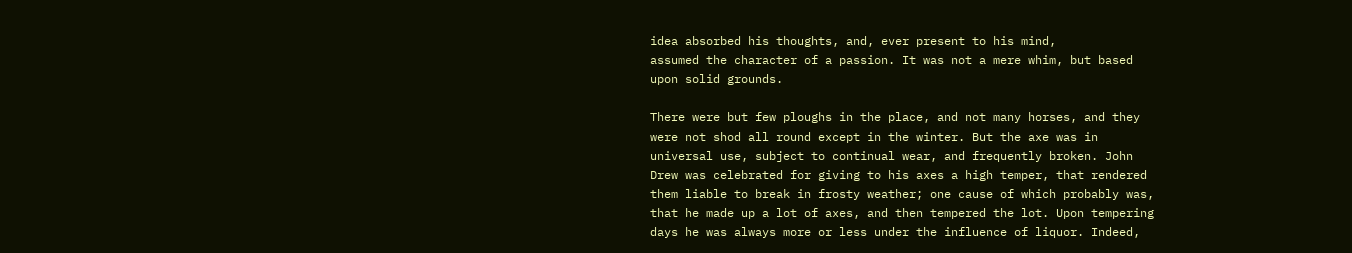idea absorbed his thoughts, and, ever present to his mind,
assumed the character of a passion. It was not a mere whim, but based
upon solid grounds.

There were but few ploughs in the place, and not many horses, and they
were not shod all round except in the winter. But the axe was in
universal use, subject to continual wear, and frequently broken. John
Drew was celebrated for giving to his axes a high temper, that rendered
them liable to break in frosty weather; one cause of which probably was,
that he made up a lot of axes, and then tempered the lot. Upon tempering
days he was always more or less under the influence of liquor. Indeed,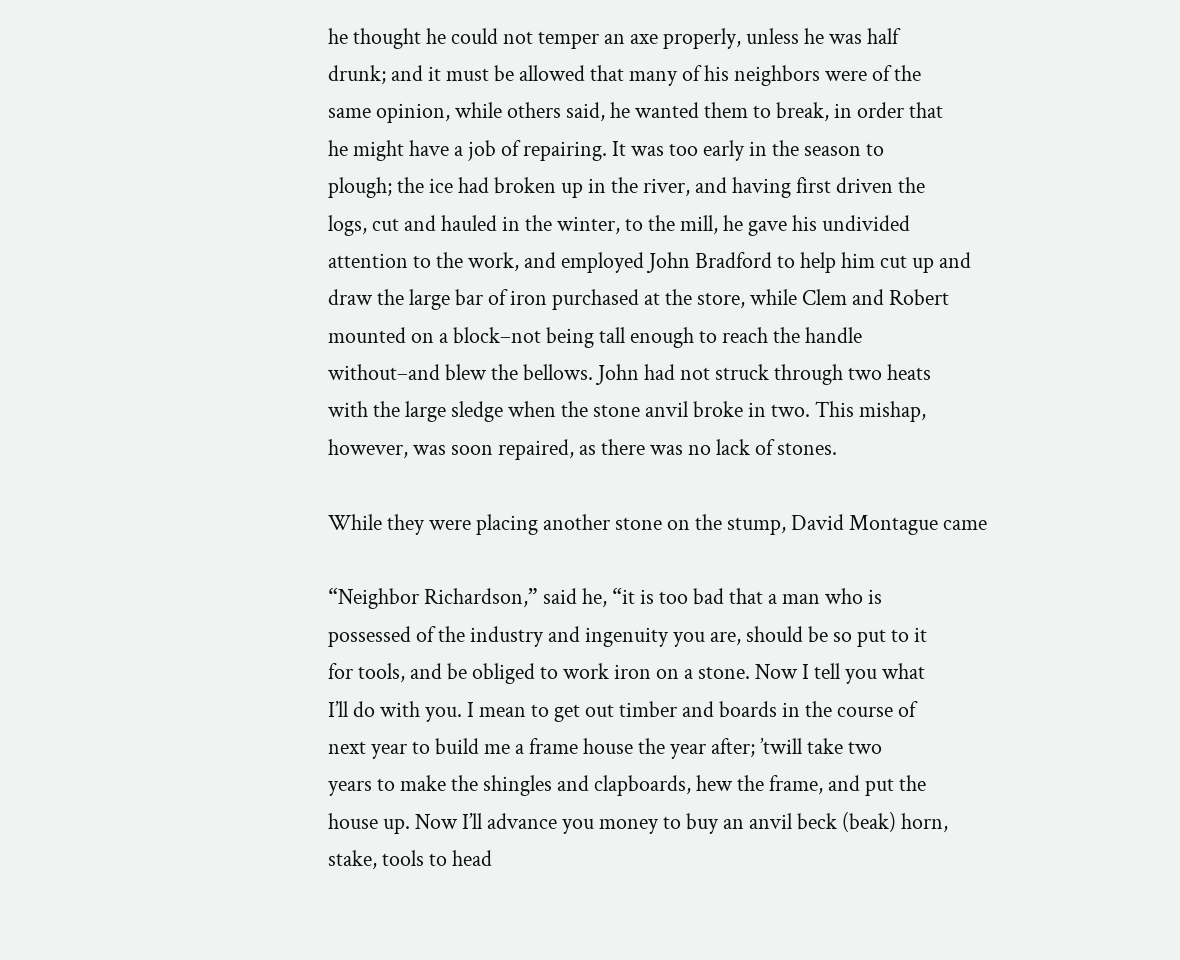he thought he could not temper an axe properly, unless he was half
drunk; and it must be allowed that many of his neighbors were of the
same opinion, while others said, he wanted them to break, in order that
he might have a job of repairing. It was too early in the season to
plough; the ice had broken up in the river, and having first driven the
logs, cut and hauled in the winter, to the mill, he gave his undivided
attention to the work, and employed John Bradford to help him cut up and
draw the large bar of iron purchased at the store, while Clem and Robert
mounted on a block–not being tall enough to reach the handle
without–and blew the bellows. John had not struck through two heats
with the large sledge when the stone anvil broke in two. This mishap,
however, was soon repaired, as there was no lack of stones.

While they were placing another stone on the stump, David Montague came

“Neighbor Richardson,” said he, “it is too bad that a man who is
possessed of the industry and ingenuity you are, should be so put to it
for tools, and be obliged to work iron on a stone. Now I tell you what
I’ll do with you. I mean to get out timber and boards in the course of
next year to build me a frame house the year after; ’twill take two
years to make the shingles and clapboards, hew the frame, and put the
house up. Now I’ll advance you money to buy an anvil beck (beak) horn,
stake, tools to head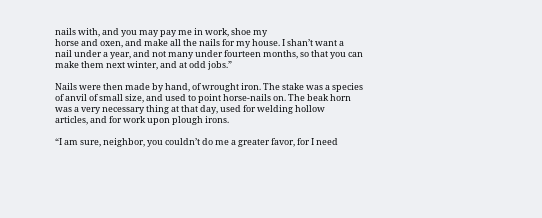nails with, and you may pay me in work, shoe my
horse and oxen, and make all the nails for my house. I shan’t want a
nail under a year, and not many under fourteen months, so that you can
make them next winter, and at odd jobs.”

Nails were then made by hand, of wrought iron. The stake was a species
of anvil of small size, and used to point horse-nails on. The beak horn
was a very necessary thing at that day, used for welding hollow
articles, and for work upon plough irons.

“I am sure, neighbor, you couldn’t do me a greater favor, for I need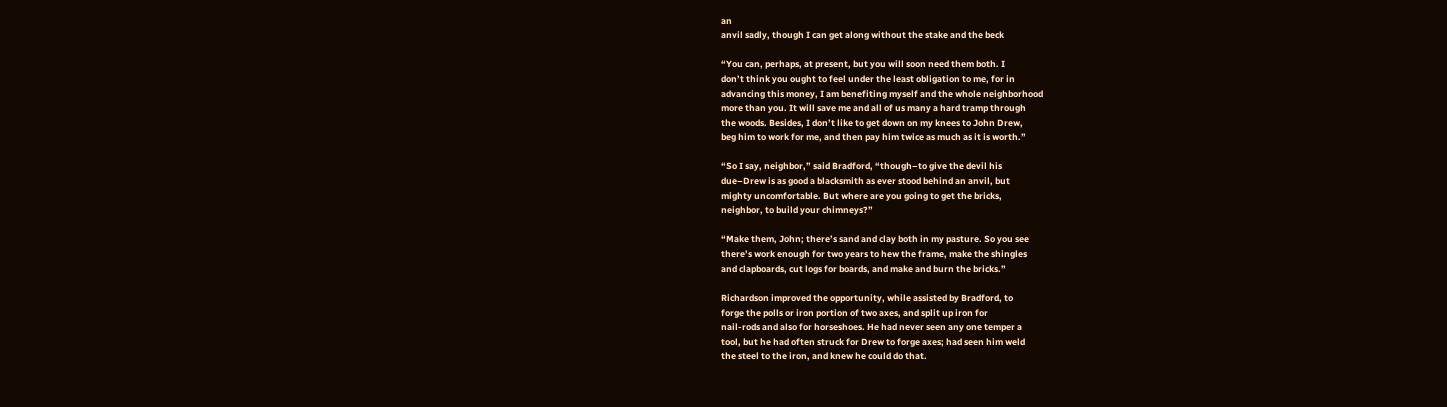an
anvil sadly, though I can get along without the stake and the beck

“You can, perhaps, at present, but you will soon need them both. I
don’t think you ought to feel under the least obligation to me, for in
advancing this money, I am benefiting myself and the whole neighborhood
more than you. It will save me and all of us many a hard tramp through
the woods. Besides, I don’t like to get down on my knees to John Drew,
beg him to work for me, and then pay him twice as much as it is worth.”

“So I say, neighbor,” said Bradford, “though–to give the devil his
due–Drew is as good a blacksmith as ever stood behind an anvil, but
mighty uncomfortable. But where are you going to get the bricks,
neighbor, to build your chimneys?”

“Make them, John; there’s sand and clay both in my pasture. So you see
there’s work enough for two years to hew the frame, make the shingles
and clapboards, cut logs for boards, and make and burn the bricks.”

Richardson improved the opportunity, while assisted by Bradford, to
forge the polls or iron portion of two axes, and split up iron for
nail-rods and also for horseshoes. He had never seen any one temper a
tool, but he had often struck for Drew to forge axes; had seen him weld
the steel to the iron, and knew he could do that.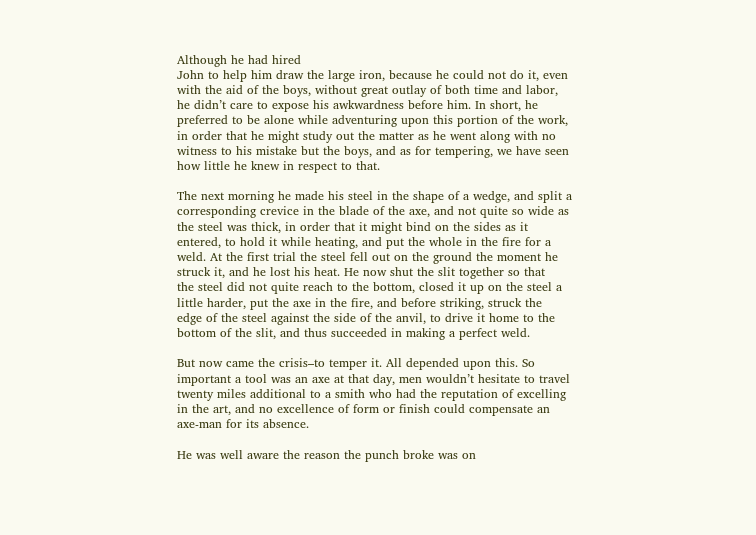Although he had hired
John to help him draw the large iron, because he could not do it, even
with the aid of the boys, without great outlay of both time and labor,
he didn’t care to expose his awkwardness before him. In short, he
preferred to be alone while adventuring upon this portion of the work,
in order that he might study out the matter as he went along with no
witness to his mistake but the boys, and as for tempering, we have seen
how little he knew in respect to that.

The next morning he made his steel in the shape of a wedge, and split a
corresponding crevice in the blade of the axe, and not quite so wide as
the steel was thick, in order that it might bind on the sides as it
entered, to hold it while heating, and put the whole in the fire for a
weld. At the first trial the steel fell out on the ground the moment he
struck it, and he lost his heat. He now shut the slit together so that
the steel did not quite reach to the bottom, closed it up on the steel a
little harder, put the axe in the fire, and before striking, struck the
edge of the steel against the side of the anvil, to drive it home to the
bottom of the slit, and thus succeeded in making a perfect weld.

But now came the crisis–to temper it. All depended upon this. So
important a tool was an axe at that day, men wouldn’t hesitate to travel
twenty miles additional to a smith who had the reputation of excelling
in the art, and no excellence of form or finish could compensate an
axe-man for its absence.

He was well aware the reason the punch broke was on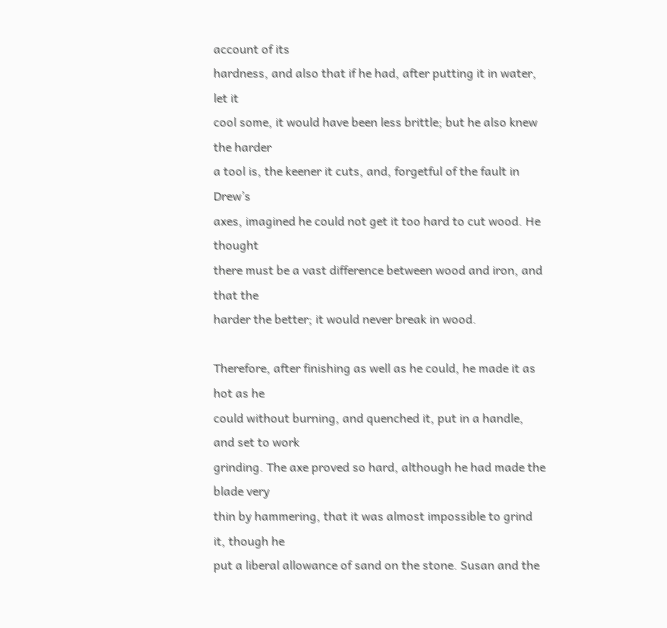account of its
hardness, and also that if he had, after putting it in water, let it
cool some, it would have been less brittle; but he also knew the harder
a tool is, the keener it cuts, and, forgetful of the fault in Drew’s
axes, imagined he could not get it too hard to cut wood. He thought
there must be a vast difference between wood and iron, and that the
harder the better; it would never break in wood.

Therefore, after finishing as well as he could, he made it as hot as he
could without burning, and quenched it, put in a handle, and set to work
grinding. The axe proved so hard, although he had made the blade very
thin by hammering, that it was almost impossible to grind it, though he
put a liberal allowance of sand on the stone. Susan and the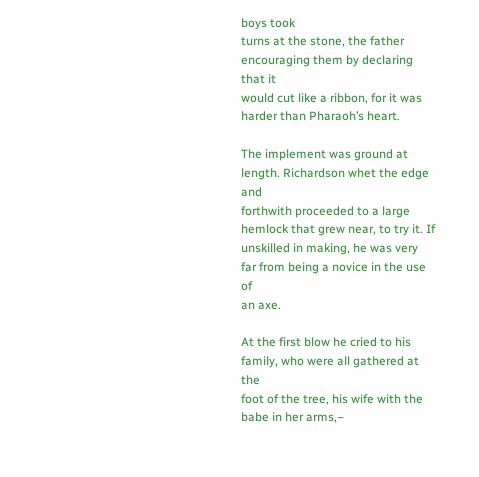boys took
turns at the stone, the father encouraging them by declaring that it
would cut like a ribbon, for it was harder than Pharaoh’s heart.

The implement was ground at length. Richardson whet the edge and
forthwith proceeded to a large hemlock that grew near, to try it. If
unskilled in making, he was very far from being a novice in the use of
an axe.

At the first blow he cried to his family, who were all gathered at the
foot of the tree, his wife with the babe in her arms,–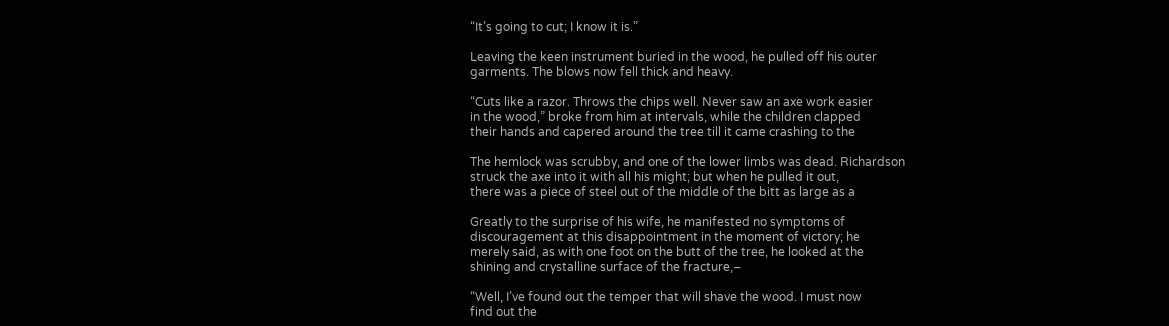“It’s going to cut; I know it is.”

Leaving the keen instrument buried in the wood, he pulled off his outer
garments. The blows now fell thick and heavy.

“Cuts like a razor. Throws the chips well. Never saw an axe work easier
in the wood,” broke from him at intervals, while the children clapped
their hands and capered around the tree till it came crashing to the

The hemlock was scrubby, and one of the lower limbs was dead. Richardson
struck the axe into it with all his might; but when he pulled it out,
there was a piece of steel out of the middle of the bitt as large as a

Greatly to the surprise of his wife, he manifested no symptoms of
discouragement at this disappointment in the moment of victory; he
merely said, as with one foot on the butt of the tree, he looked at the
shining and crystalline surface of the fracture,–

“Well, I’ve found out the temper that will shave the wood. I must now
find out the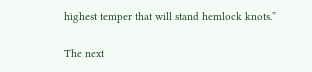highest temper that will stand hemlock knots.”

The next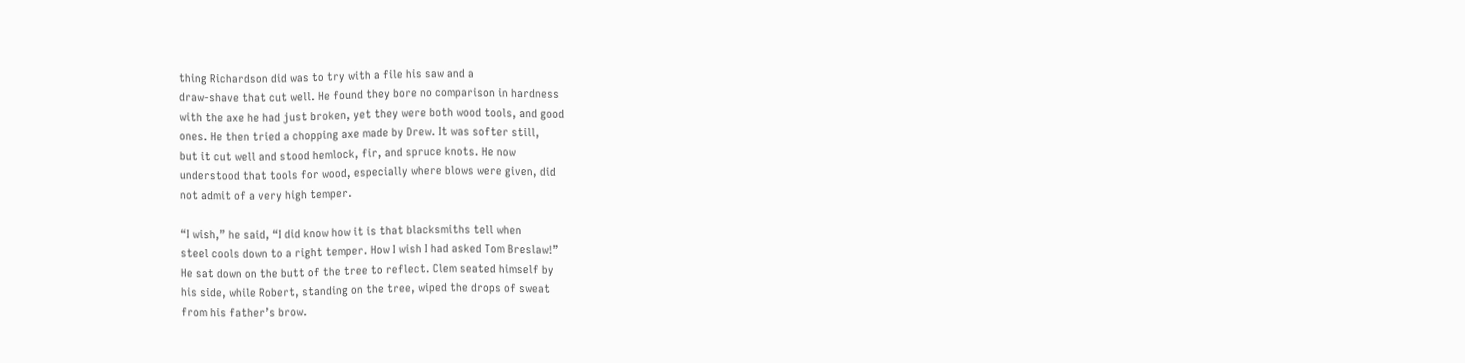thing Richardson did was to try with a file his saw and a
draw-shave that cut well. He found they bore no comparison in hardness
with the axe he had just broken, yet they were both wood tools, and good
ones. He then tried a chopping axe made by Drew. It was softer still,
but it cut well and stood hemlock, fir, and spruce knots. He now
understood that tools for wood, especially where blows were given, did
not admit of a very high temper.

“I wish,” he said, “I did know how it is that blacksmiths tell when
steel cools down to a right temper. How I wish I had asked Tom Breslaw!”
He sat down on the butt of the tree to reflect. Clem seated himself by
his side, while Robert, standing on the tree, wiped the drops of sweat
from his father’s brow.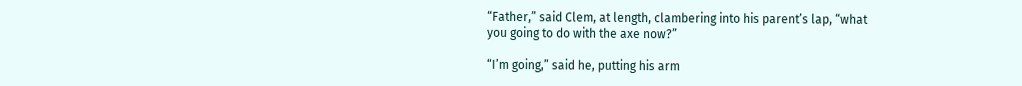“Father,” said Clem, at length, clambering into his parent’s lap, “what
you going to do with the axe now?”

“I’m going,” said he, putting his arm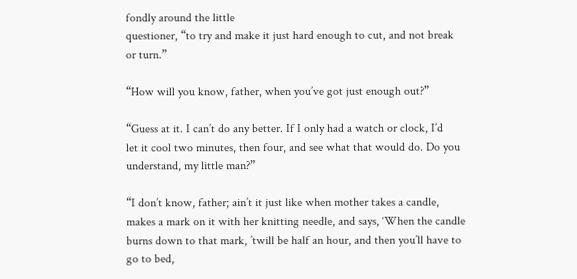fondly around the little
questioner, “to try and make it just hard enough to cut, and not break
or turn.”

“How will you know, father, when you’ve got just enough out?”

“Guess at it. I can’t do any better. If I only had a watch or clock, I’d
let it cool two minutes, then four, and see what that would do. Do you
understand, my little man?”

“I don’t know, father; ain’t it just like when mother takes a candle,
makes a mark on it with her knitting needle, and says, ‘When the candle
burns down to that mark, ’twill be half an hour, and then you’ll have to
go to bed,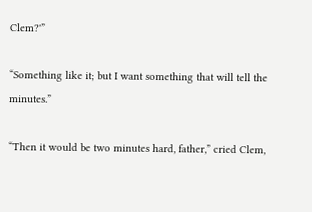Clem?'”

“Something like it; but I want something that will tell the minutes.”

“Then it would be two minutes hard, father,” cried Clem,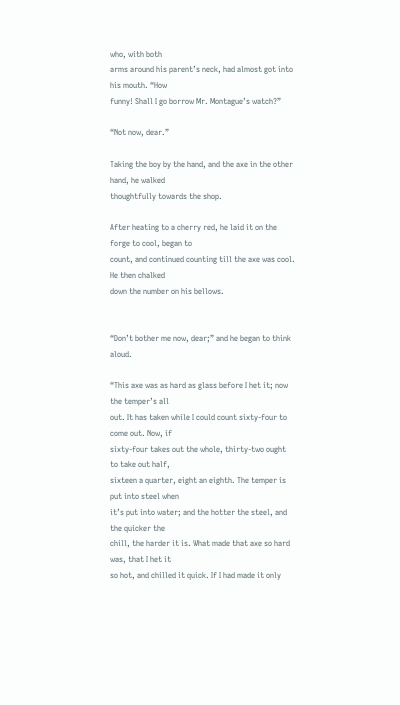who, with both
arms around his parent’s neck, had almost got into his mouth. “How
funny! Shall I go borrow Mr. Montague’s watch?”

“Not now, dear.”

Taking the boy by the hand, and the axe in the other hand, he walked
thoughtfully towards the shop.

After heating to a cherry red, he laid it on the forge to cool, began to
count, and continued counting till the axe was cool. He then chalked
down the number on his bellows.


“Don’t bother me now, dear;” and he began to think aloud.

“This axe was as hard as glass before I het it; now the temper’s all
out. It has taken while I could count sixty-four to come out. Now, if
sixty-four takes out the whole, thirty-two ought to take out half,
sixteen a quarter, eight an eighth. The temper is put into steel when
it’s put into water; and the hotter the steel, and the quicker the
chill, the harder it is. What made that axe so hard was, that I het it
so hot, and chilled it quick. If I had made it only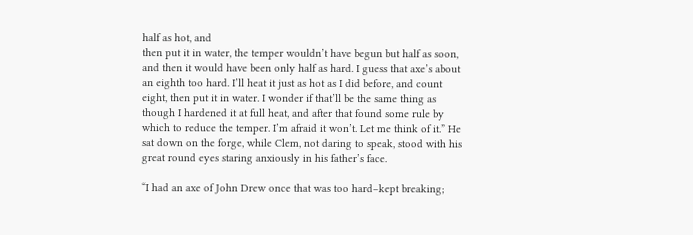half as hot, and
then put it in water, the temper wouldn’t have begun but half as soon,
and then it would have been only half as hard. I guess that axe’s about
an eighth too hard. I’ll heat it just as hot as I did before, and count
eight, then put it in water. I wonder if that’ll be the same thing as
though I hardened it at full heat, and after that found some rule by
which to reduce the temper. I’m afraid it won’t. Let me think of it.” He
sat down on the forge, while Clem, not daring to speak, stood with his
great round eyes staring anxiously in his father’s face.

“I had an axe of John Drew once that was too hard–kept breaking;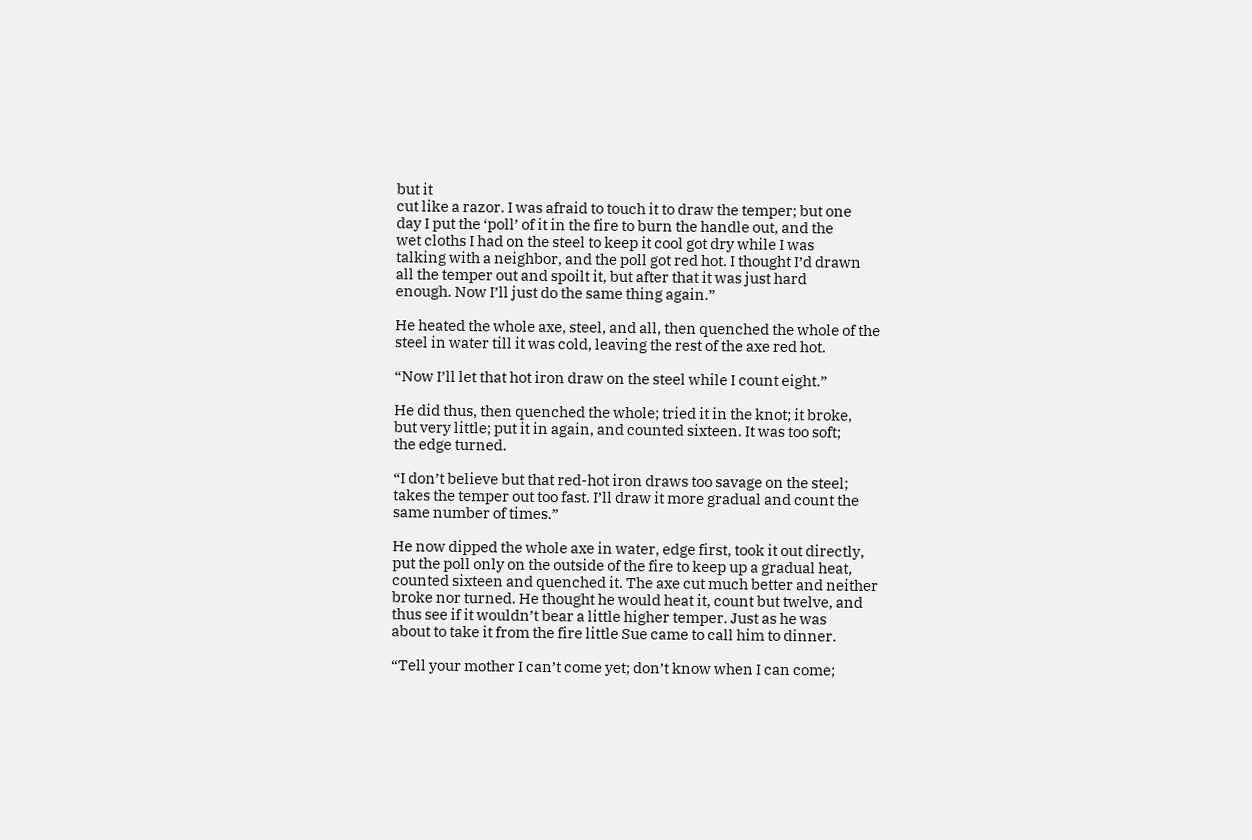but it
cut like a razor. I was afraid to touch it to draw the temper; but one
day I put the ‘poll’ of it in the fire to burn the handle out, and the
wet cloths I had on the steel to keep it cool got dry while I was
talking with a neighbor, and the poll got red hot. I thought I’d drawn
all the temper out and spoilt it, but after that it was just hard
enough. Now I’ll just do the same thing again.”

He heated the whole axe, steel, and all, then quenched the whole of the
steel in water till it was cold, leaving the rest of the axe red hot.

“Now I’ll let that hot iron draw on the steel while I count eight.”

He did thus, then quenched the whole; tried it in the knot; it broke,
but very little; put it in again, and counted sixteen. It was too soft;
the edge turned.

“I don’t believe but that red-hot iron draws too savage on the steel;
takes the temper out too fast. I’ll draw it more gradual and count the
same number of times.”

He now dipped the whole axe in water, edge first, took it out directly,
put the poll only on the outside of the fire to keep up a gradual heat,
counted sixteen and quenched it. The axe cut much better and neither
broke nor turned. He thought he would heat it, count but twelve, and
thus see if it wouldn’t bear a little higher temper. Just as he was
about to take it from the fire little Sue came to call him to dinner.

“Tell your mother I can’t come yet; don’t know when I can come;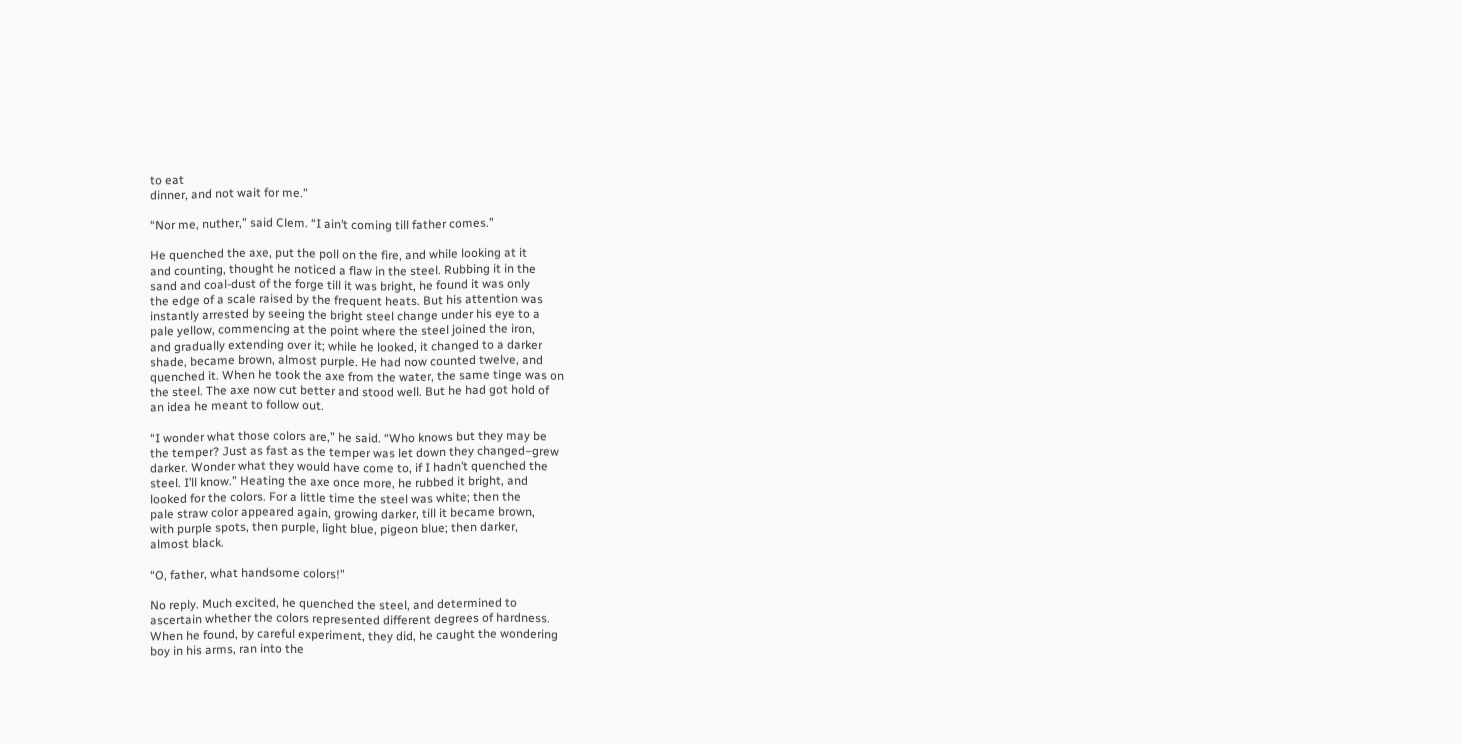to eat
dinner, and not wait for me.”

“Nor me, nuther,” said Clem. “I ain’t coming till father comes.”

He quenched the axe, put the poll on the fire, and while looking at it
and counting, thought he noticed a flaw in the steel. Rubbing it in the
sand and coal-dust of the forge till it was bright, he found it was only
the edge of a scale raised by the frequent heats. But his attention was
instantly arrested by seeing the bright steel change under his eye to a
pale yellow, commencing at the point where the steel joined the iron,
and gradually extending over it; while he looked, it changed to a darker
shade, became brown, almost purple. He had now counted twelve, and
quenched it. When he took the axe from the water, the same tinge was on
the steel. The axe now cut better and stood well. But he had got hold of
an idea he meant to follow out.

“I wonder what those colors are,” he said. “Who knows but they may be
the temper? Just as fast as the temper was let down they changed–grew
darker. Wonder what they would have come to, if I hadn’t quenched the
steel. I’ll know.” Heating the axe once more, he rubbed it bright, and
looked for the colors. For a little time the steel was white; then the
pale straw color appeared again, growing darker, till it became brown,
with purple spots, then purple, light blue, pigeon blue; then darker,
almost black.

“O, father, what handsome colors!”

No reply. Much excited, he quenched the steel, and determined to
ascertain whether the colors represented different degrees of hardness.
When he found, by careful experiment, they did, he caught the wondering
boy in his arms, ran into the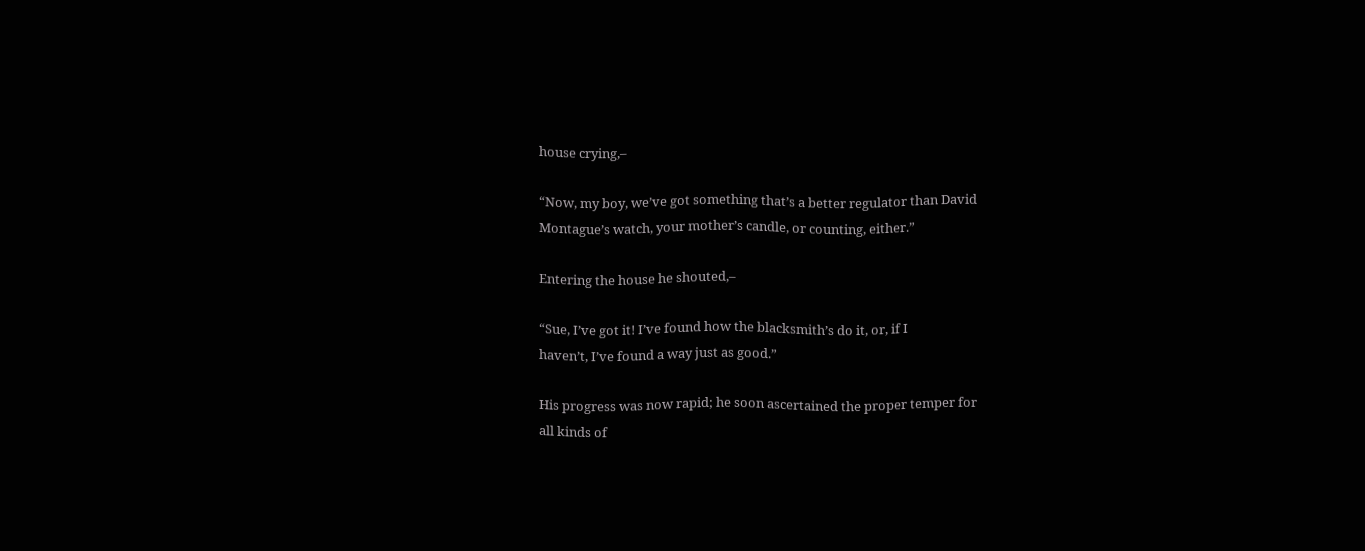house crying,–

“Now, my boy, we’ve got something that’s a better regulator than David
Montague’s watch, your mother’s candle, or counting, either.”

Entering the house he shouted,–

“Sue, I’ve got it! I’ve found how the blacksmith’s do it, or, if I
haven’t, I’ve found a way just as good.”

His progress was now rapid; he soon ascertained the proper temper for
all kinds of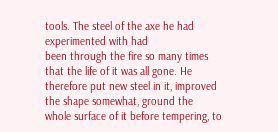tools. The steel of the axe he had experimented with had
been through the fire so many times that the life of it was all gone. He
therefore put new steel in it, improved the shape somewhat, ground the
whole surface of it before tempering, to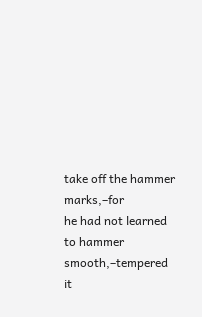take off the hammer marks,–for
he had not learned to hammer smooth,–tempered it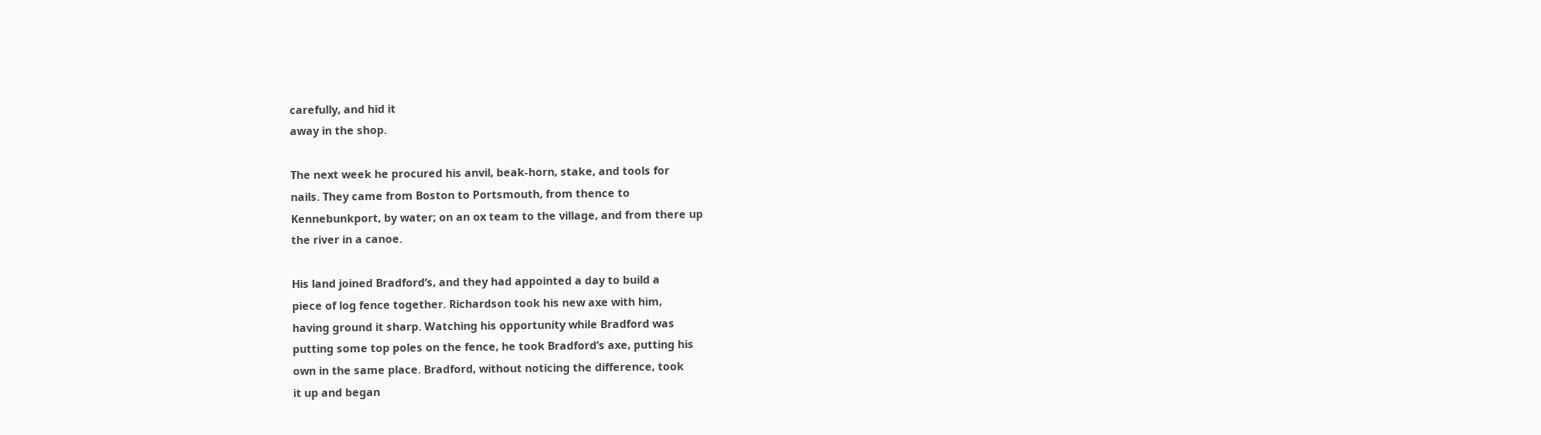carefully, and hid it
away in the shop.

The next week he procured his anvil, beak-horn, stake, and tools for
nails. They came from Boston to Portsmouth, from thence to
Kennebunkport, by water; on an ox team to the village, and from there up
the river in a canoe.

His land joined Bradford’s, and they had appointed a day to build a
piece of log fence together. Richardson took his new axe with him,
having ground it sharp. Watching his opportunity while Bradford was
putting some top poles on the fence, he took Bradford’s axe, putting his
own in the same place. Bradford, without noticing the difference, took
it up and began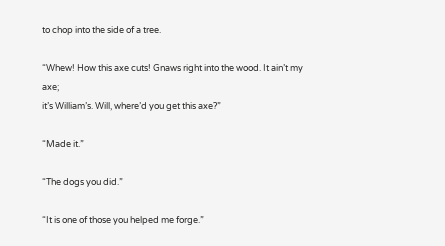to chop into the side of a tree.

“Whew! How this axe cuts! Gnaws right into the wood. It ain’t my axe;
it’s William’s. Will, where’d you get this axe?”

“Made it.”

“The dogs you did.”

“It is one of those you helped me forge.”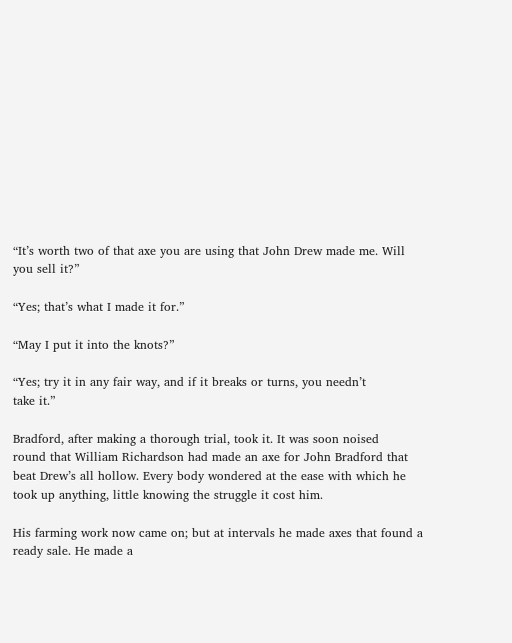“It’s worth two of that axe you are using that John Drew made me. Will
you sell it?”

“Yes; that’s what I made it for.”

“May I put it into the knots?”

“Yes; try it in any fair way, and if it breaks or turns, you needn’t
take it.”

Bradford, after making a thorough trial, took it. It was soon noised
round that William Richardson had made an axe for John Bradford that
beat Drew’s all hollow. Every body wondered at the ease with which he
took up anything, little knowing the struggle it cost him.

His farming work now came on; but at intervals he made axes that found a
ready sale. He made a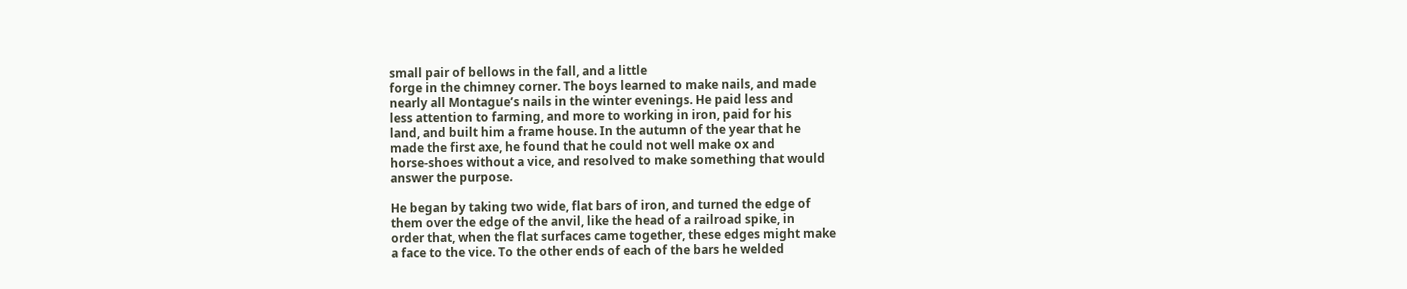small pair of bellows in the fall, and a little
forge in the chimney corner. The boys learned to make nails, and made
nearly all Montague’s nails in the winter evenings. He paid less and
less attention to farming, and more to working in iron, paid for his
land, and built him a frame house. In the autumn of the year that he
made the first axe, he found that he could not well make ox and
horse-shoes without a vice, and resolved to make something that would
answer the purpose.

He began by taking two wide, flat bars of iron, and turned the edge of
them over the edge of the anvil, like the head of a railroad spike, in
order that, when the flat surfaces came together, these edges might make
a face to the vice. To the other ends of each of the bars he welded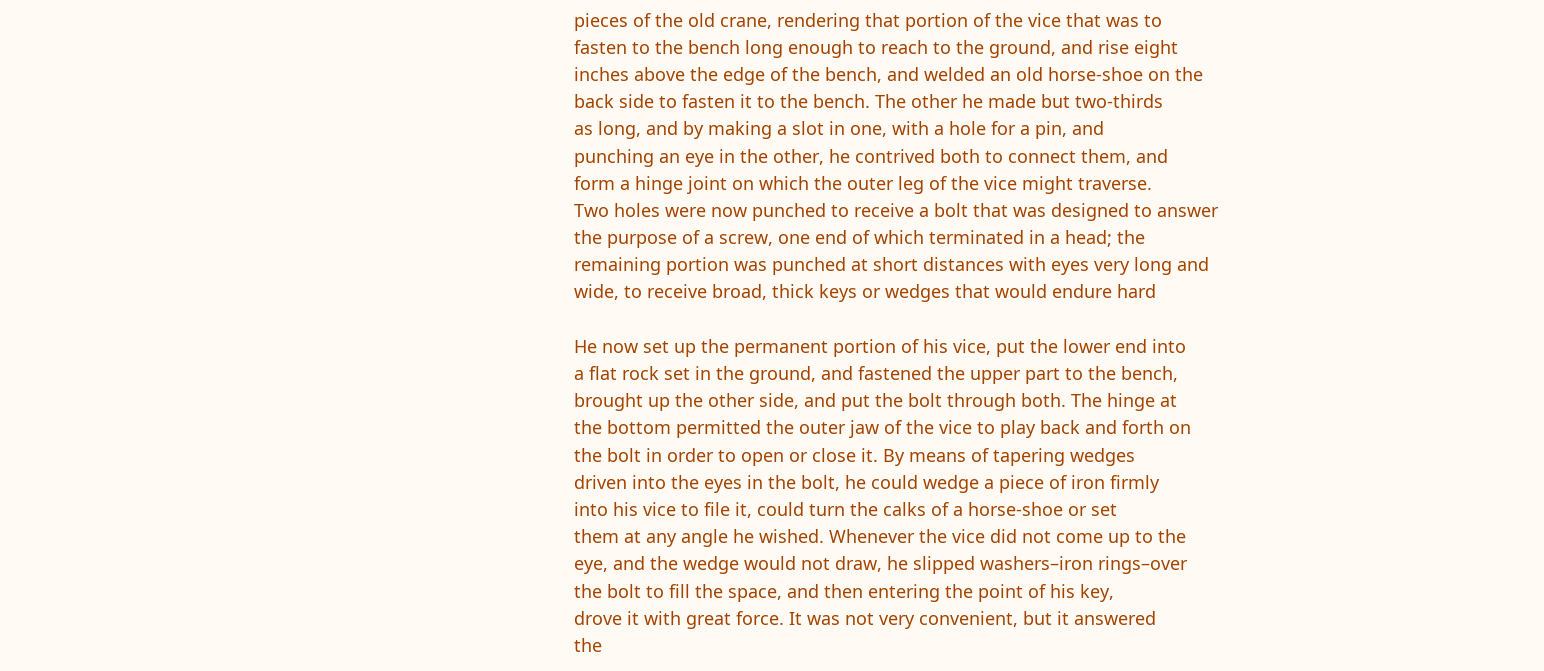pieces of the old crane, rendering that portion of the vice that was to
fasten to the bench long enough to reach to the ground, and rise eight
inches above the edge of the bench, and welded an old horse-shoe on the
back side to fasten it to the bench. The other he made but two-thirds
as long, and by making a slot in one, with a hole for a pin, and
punching an eye in the other, he contrived both to connect them, and
form a hinge joint on which the outer leg of the vice might traverse.
Two holes were now punched to receive a bolt that was designed to answer
the purpose of a screw, one end of which terminated in a head; the
remaining portion was punched at short distances with eyes very long and
wide, to receive broad, thick keys or wedges that would endure hard

He now set up the permanent portion of his vice, put the lower end into
a flat rock set in the ground, and fastened the upper part to the bench,
brought up the other side, and put the bolt through both. The hinge at
the bottom permitted the outer jaw of the vice to play back and forth on
the bolt in order to open or close it. By means of tapering wedges
driven into the eyes in the bolt, he could wedge a piece of iron firmly
into his vice to file it, could turn the calks of a horse-shoe or set
them at any angle he wished. Whenever the vice did not come up to the
eye, and the wedge would not draw, he slipped washers–iron rings–over
the bolt to fill the space, and then entering the point of his key,
drove it with great force. It was not very convenient, but it answered
the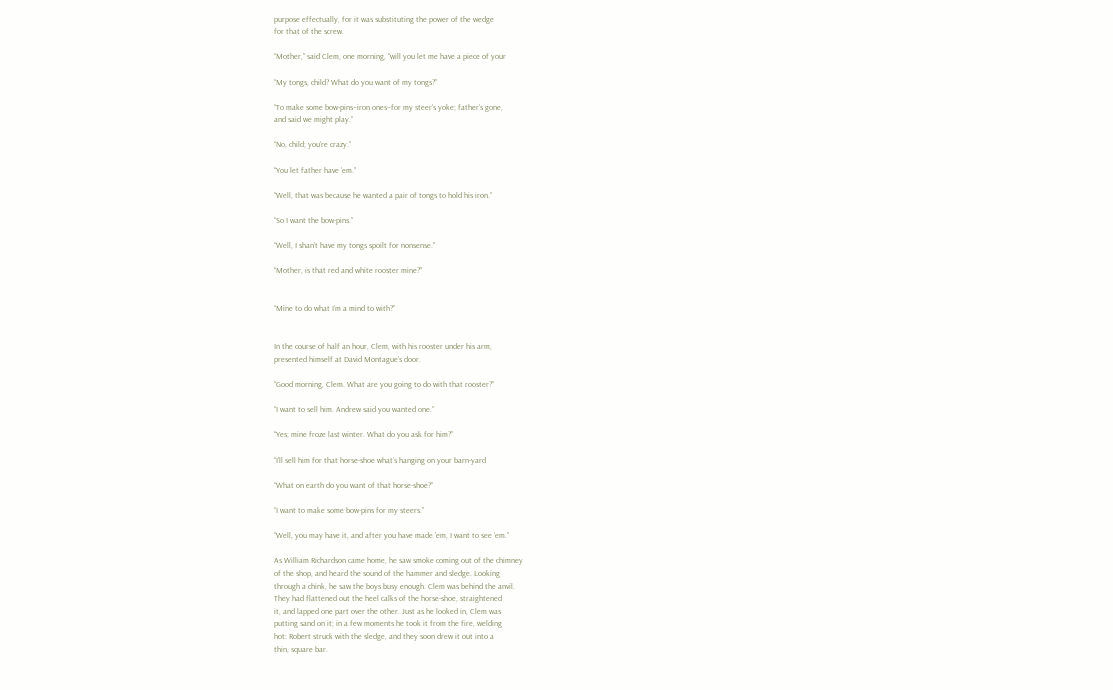purpose effectually, for it was substituting the power of the wedge
for that of the screw.

“Mother,” said Clem, one morning, “will you let me have a piece of your

“My tongs, child? What do you want of my tongs?”

“To make some bow-pins–iron ones–for my steer’s yoke; father’s gone,
and said we might play.”

“No, child; you’re crazy.”

“You let father have ’em.”

“Well, that was because he wanted a pair of tongs to hold his iron.”

“So I want the bow-pins.”

“Well, I shan’t have my tongs spoilt for nonsense.”

“Mother, is that red and white rooster mine?”


“Mine to do what I’m a mind to with?”


In the course of half an hour, Clem, with his rooster under his arm,
presented himself at David Montague’s door.

“Good morning, Clem. What are you going to do with that rooster?”

“I want to sell him. Andrew said you wanted one.”

“Yes; mine froze last winter. What do you ask for him?”

“I’ll sell him for that horse-shoe what’s hanging on your barn-yard

“What on earth do you want of that horse-shoe?”

“I want to make some bow-pins for my steers.”

“Well, you may have it, and after you have made ’em, I want to see ’em.”

As William Richardson came home, he saw smoke coming out of the chimney
of the shop, and heard the sound of the hammer and sledge. Looking
through a chink, he saw the boys busy enough. Clem was behind the anvil.
They had flattened out the heel calks of the horse-shoe, straightened
it, and lapped one part over the other. Just as he looked in, Clem was
putting sand on it; in a few moments he took it from the fire, welding
hot: Robert struck with the sledge, and they soon drew it out into a
thin, square bar.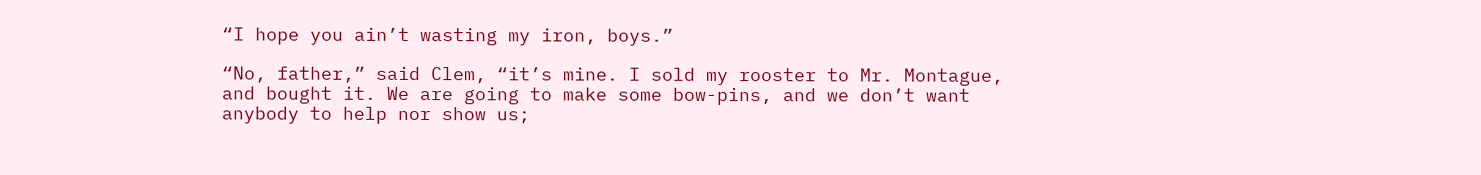“I hope you ain’t wasting my iron, boys.”

“No, father,” said Clem, “it’s mine. I sold my rooster to Mr. Montague,
and bought it. We are going to make some bow-pins, and we don’t want
anybody to help nor show us;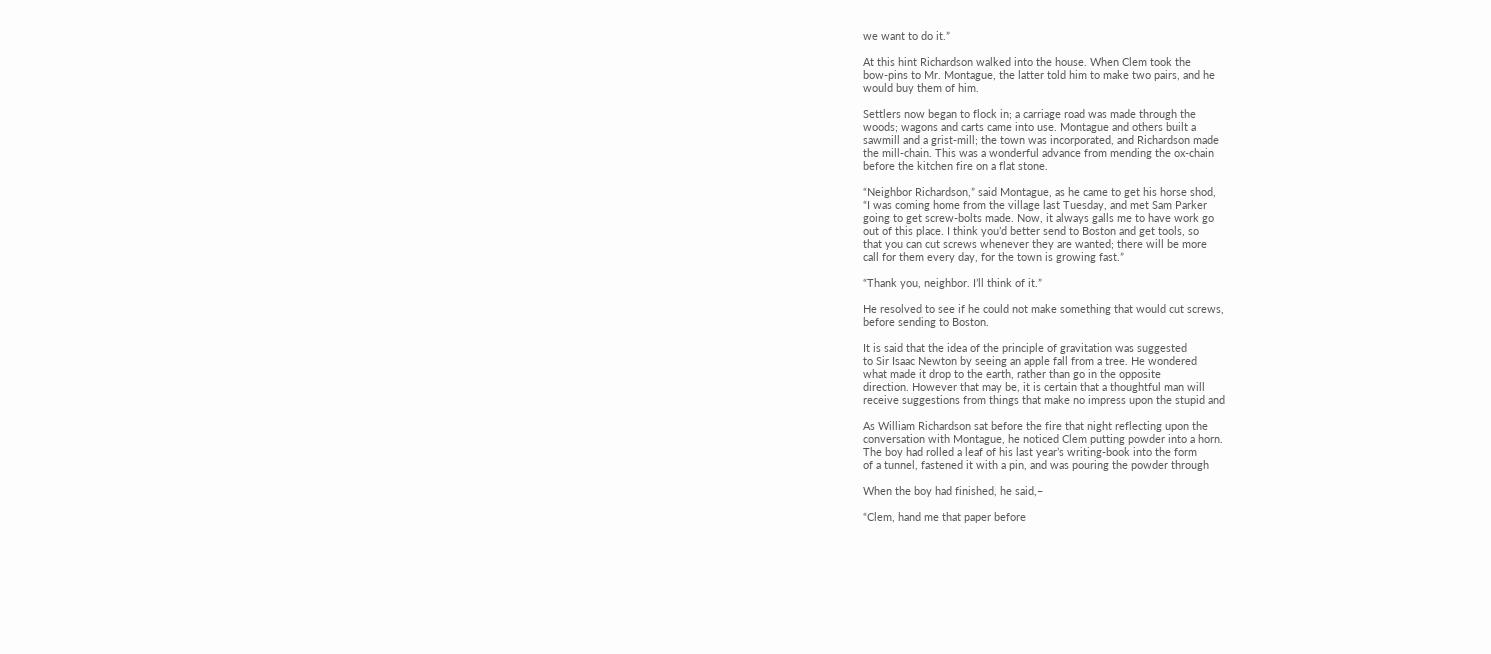we want to do it.”

At this hint Richardson walked into the house. When Clem took the
bow-pins to Mr. Montague, the latter told him to make two pairs, and he
would buy them of him.

Settlers now began to flock in; a carriage road was made through the
woods; wagons and carts came into use. Montague and others built a
sawmill and a grist-mill; the town was incorporated, and Richardson made
the mill-chain. This was a wonderful advance from mending the ox-chain
before the kitchen fire on a flat stone.

“Neighbor Richardson,” said Montague, as he came to get his horse shod,
“I was coming home from the village last Tuesday, and met Sam Parker
going to get screw-bolts made. Now, it always galls me to have work go
out of this place. I think you’d better send to Boston and get tools, so
that you can cut screws whenever they are wanted; there will be more
call for them every day, for the town is growing fast.”

“Thank you, neighbor. I’ll think of it.”

He resolved to see if he could not make something that would cut screws,
before sending to Boston.

It is said that the idea of the principle of gravitation was suggested
to Sir Isaac Newton by seeing an apple fall from a tree. He wondered
what made it drop to the earth, rather than go in the opposite
direction. However that may be, it is certain that a thoughtful man will
receive suggestions from things that make no impress upon the stupid and

As William Richardson sat before the fire that night reflecting upon the
conversation with Montague, he noticed Clem putting powder into a horn.
The boy had rolled a leaf of his last year’s writing-book into the form
of a tunnel, fastened it with a pin, and was pouring the powder through

When the boy had finished, he said,–

“Clem, hand me that paper before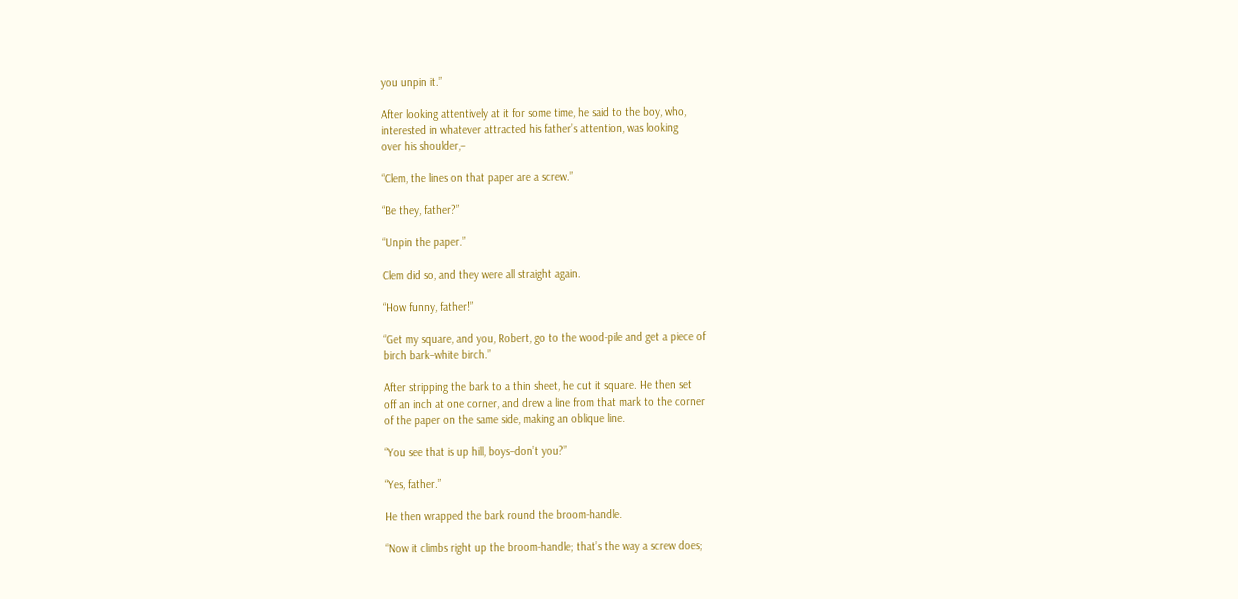you unpin it.”

After looking attentively at it for some time, he said to the boy, who,
interested in whatever attracted his father’s attention, was looking
over his shoulder,–

“Clem, the lines on that paper are a screw.”

“Be they, father?”

“Unpin the paper.”

Clem did so, and they were all straight again.

“How funny, father!”

“Get my square, and you, Robert, go to the wood-pile and get a piece of
birch bark–white birch.”

After stripping the bark to a thin sheet, he cut it square. He then set
off an inch at one corner, and drew a line from that mark to the corner
of the paper on the same side, making an oblique line.

“You see that is up hill, boys–don’t you?”

“Yes, father.”

He then wrapped the bark round the broom-handle.

“Now it climbs right up the broom-handle; that’s the way a screw does;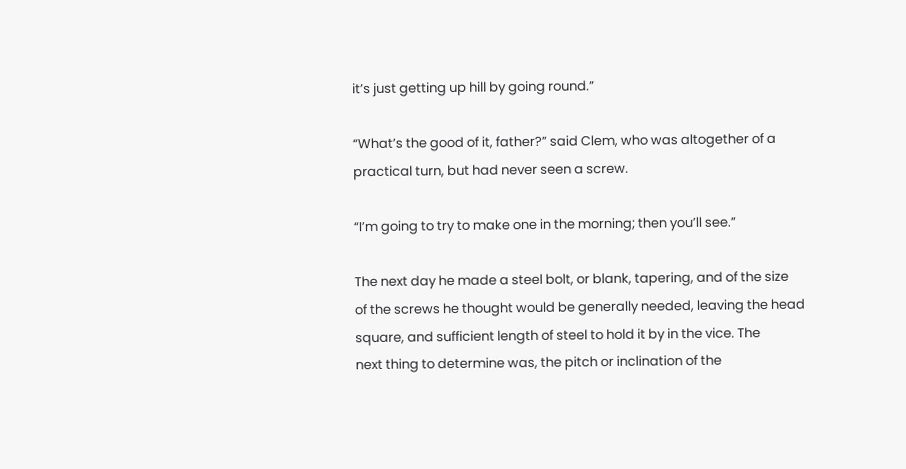it’s just getting up hill by going round.”

“What’s the good of it, father?” said Clem, who was altogether of a
practical turn, but had never seen a screw.

“I’m going to try to make one in the morning; then you’ll see.”

The next day he made a steel bolt, or blank, tapering, and of the size
of the screws he thought would be generally needed, leaving the head
square, and sufficient length of steel to hold it by in the vice. The
next thing to determine was, the pitch or inclination of the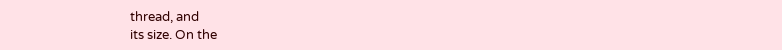thread, and
its size. On the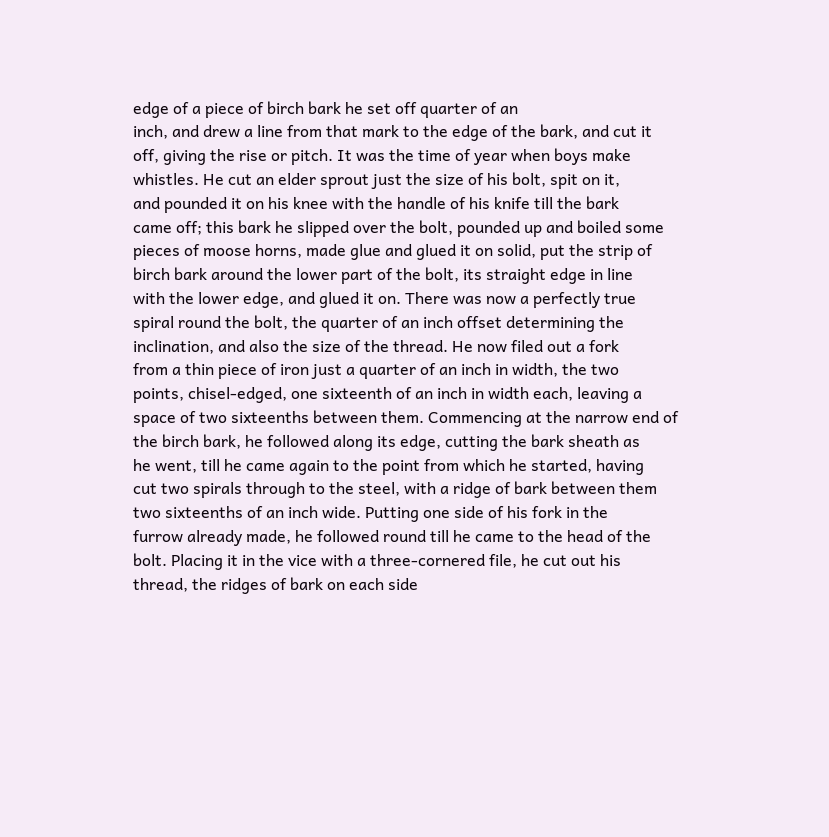edge of a piece of birch bark he set off quarter of an
inch, and drew a line from that mark to the edge of the bark, and cut it
off, giving the rise or pitch. It was the time of year when boys make
whistles. He cut an elder sprout just the size of his bolt, spit on it,
and pounded it on his knee with the handle of his knife till the bark
came off; this bark he slipped over the bolt, pounded up and boiled some
pieces of moose horns, made glue and glued it on solid, put the strip of
birch bark around the lower part of the bolt, its straight edge in line
with the lower edge, and glued it on. There was now a perfectly true
spiral round the bolt, the quarter of an inch offset determining the
inclination, and also the size of the thread. He now filed out a fork
from a thin piece of iron just a quarter of an inch in width, the two
points, chisel-edged, one sixteenth of an inch in width each, leaving a
space of two sixteenths between them. Commencing at the narrow end of
the birch bark, he followed along its edge, cutting the bark sheath as
he went, till he came again to the point from which he started, having
cut two spirals through to the steel, with a ridge of bark between them
two sixteenths of an inch wide. Putting one side of his fork in the
furrow already made, he followed round till he came to the head of the
bolt. Placing it in the vice with a three-cornered file, he cut out his
thread, the ridges of bark on each side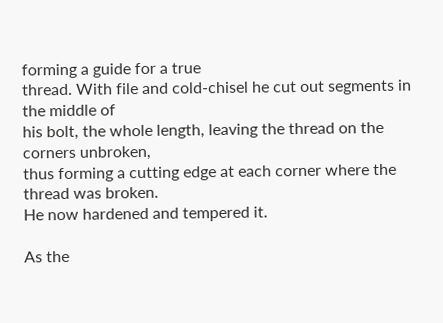forming a guide for a true
thread. With file and cold-chisel he cut out segments in the middle of
his bolt, the whole length, leaving the thread on the corners unbroken,
thus forming a cutting edge at each corner where the thread was broken.
He now hardened and tempered it.

As the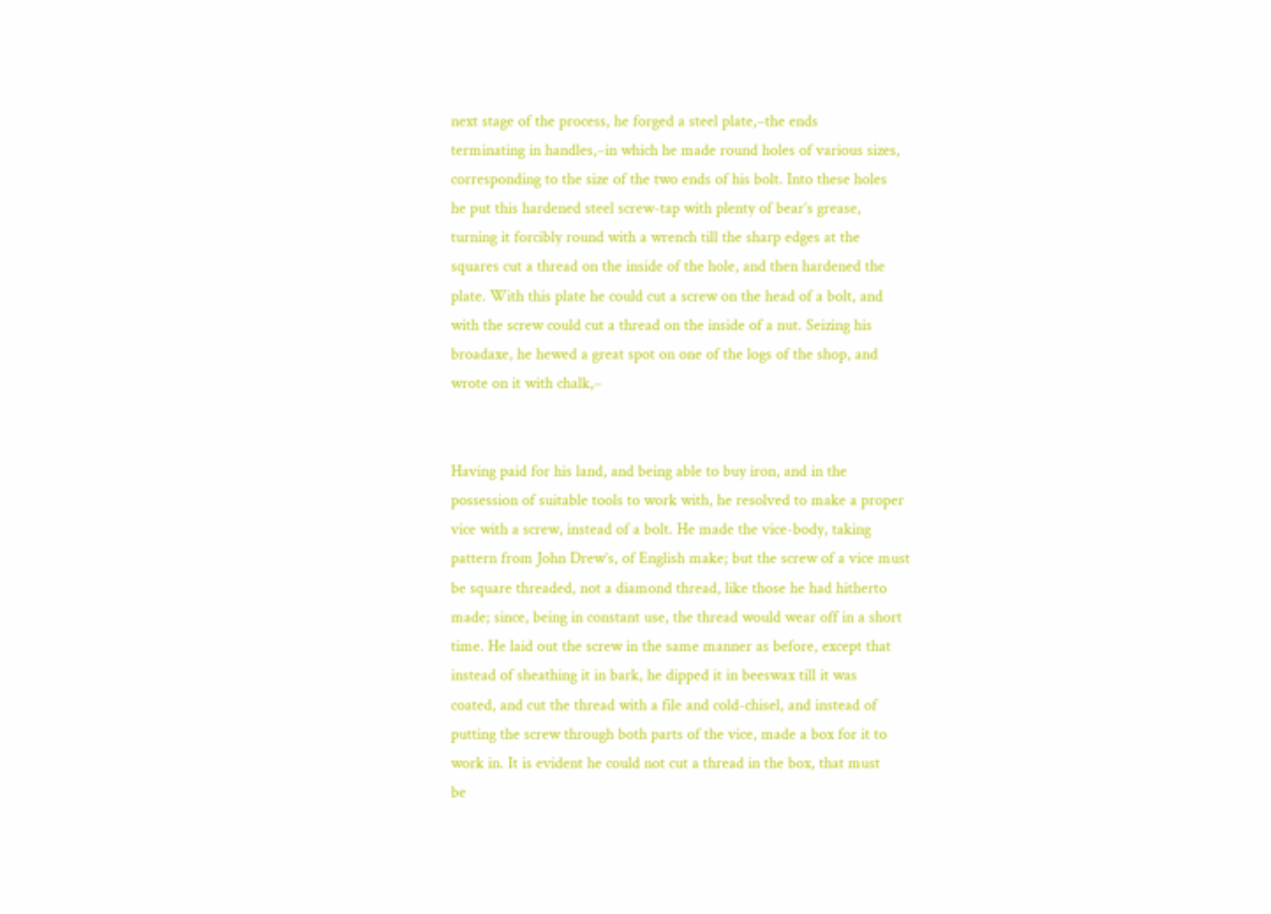next stage of the process, he forged a steel plate,–the ends
terminating in handles,–in which he made round holes of various sizes,
corresponding to the size of the two ends of his bolt. Into these holes
he put this hardened steel screw-tap with plenty of bear’s grease,
turning it forcibly round with a wrench till the sharp edges at the
squares cut a thread on the inside of the hole, and then hardened the
plate. With this plate he could cut a screw on the head of a bolt, and
with the screw could cut a thread on the inside of a nut. Seizing his
broadaxe, he hewed a great spot on one of the logs of the shop, and
wrote on it with chalk,–


Having paid for his land, and being able to buy iron, and in the
possession of suitable tools to work with, he resolved to make a proper
vice with a screw, instead of a bolt. He made the vice-body, taking
pattern from John Drew’s, of English make; but the screw of a vice must
be square threaded, not a diamond thread, like those he had hitherto
made; since, being in constant use, the thread would wear off in a short
time. He laid out the screw in the same manner as before, except that
instead of sheathing it in bark, he dipped it in beeswax till it was
coated, and cut the thread with a file and cold-chisel, and instead of
putting the screw through both parts of the vice, made a box for it to
work in. It is evident he could not cut a thread in the box, that must
be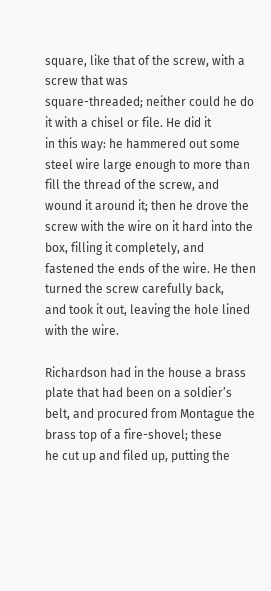square, like that of the screw, with a screw that was
square-threaded; neither could he do it with a chisel or file. He did it
in this way: he hammered out some steel wire large enough to more than
fill the thread of the screw, and wound it around it; then he drove the
screw with the wire on it hard into the box, filling it completely, and
fastened the ends of the wire. He then turned the screw carefully back,
and took it out, leaving the hole lined with the wire.

Richardson had in the house a brass plate that had been on a soldier’s
belt, and procured from Montague the brass top of a fire-shovel; these
he cut up and filed up, putting the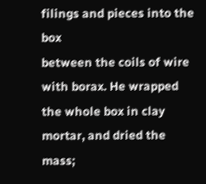filings and pieces into the box
between the coils of wire with borax. He wrapped the whole box in clay
mortar, and dried the mass;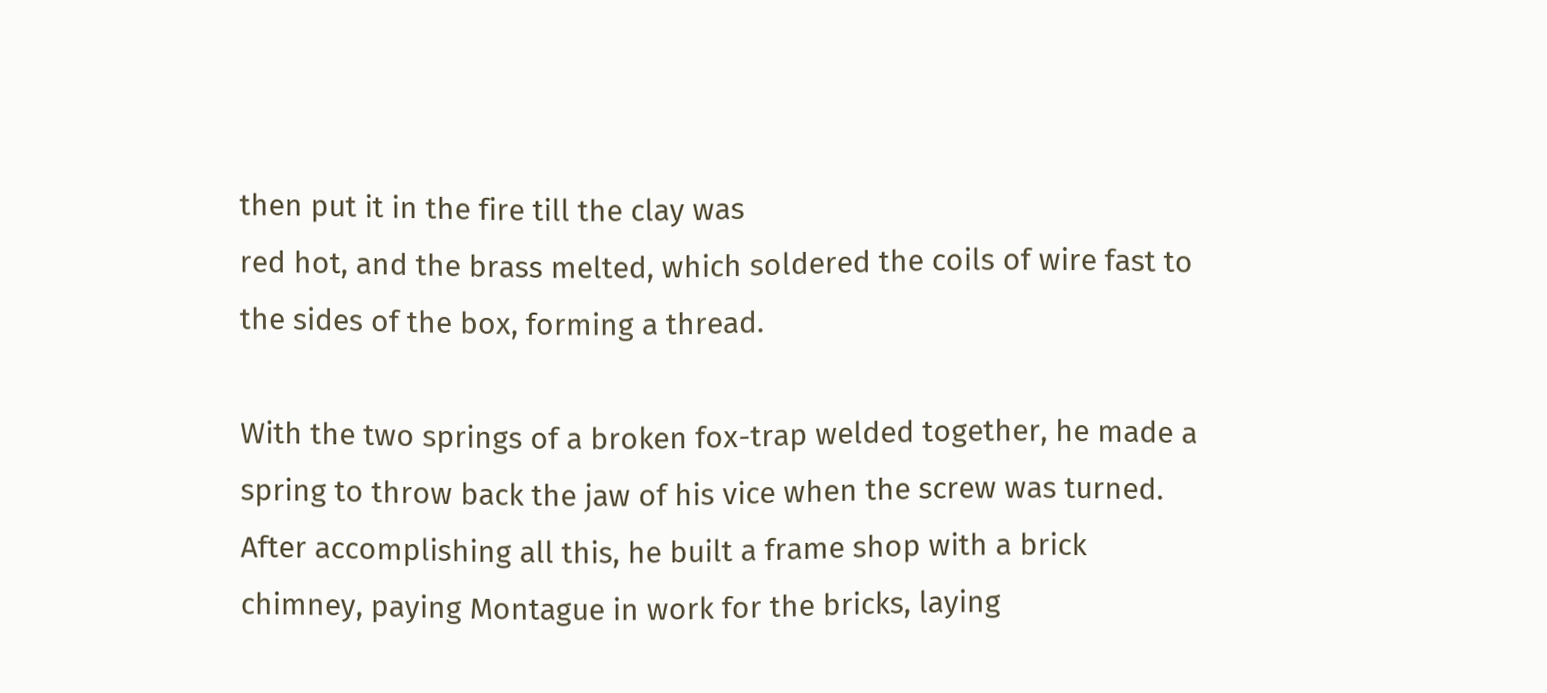then put it in the fire till the clay was
red hot, and the brass melted, which soldered the coils of wire fast to
the sides of the box, forming a thread.

With the two springs of a broken fox-trap welded together, he made a
spring to throw back the jaw of his vice when the screw was turned.
After accomplishing all this, he built a frame shop with a brick
chimney, paying Montague in work for the bricks, laying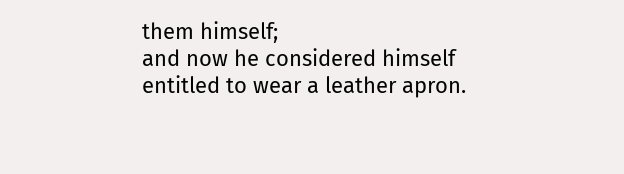them himself;
and now he considered himself entitled to wear a leather apron.